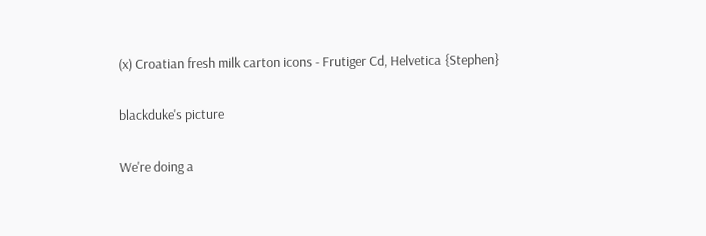(x) Croatian fresh milk carton icons - Frutiger Cd, Helvetica {Stephen}

blackduke's picture

We're doing a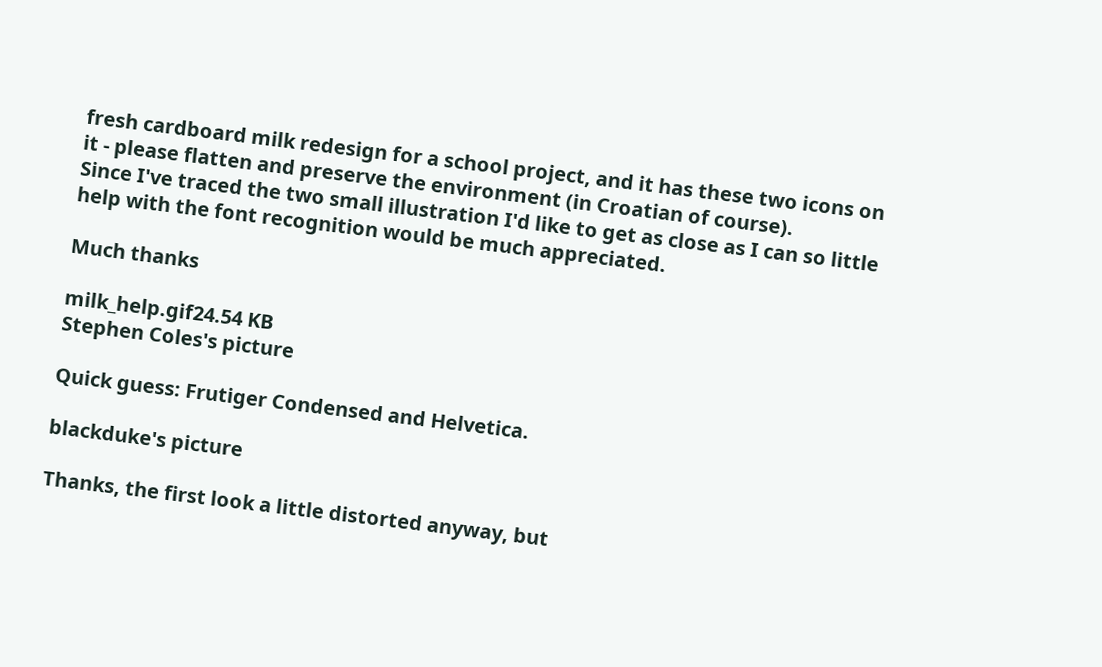fresh cardboard milk redesign for a school project, and it has these two icons on it - please flatten and preserve the environment (in Croatian of course).
Since I've traced the two small illustration I'd like to get as close as I can so little help with the font recognition would be much appreciated.

Much thanks

milk_help.gif24.54 KB
Stephen Coles's picture

Quick guess: Frutiger Condensed and Helvetica.

blackduke's picture

Thanks, the first look a little distorted anyway, but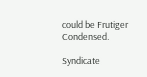could be Frutiger Condensed.

Syndicate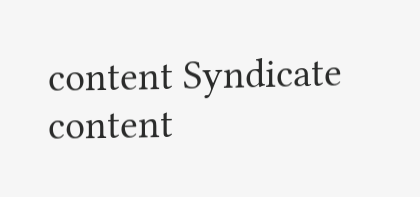content Syndicate content